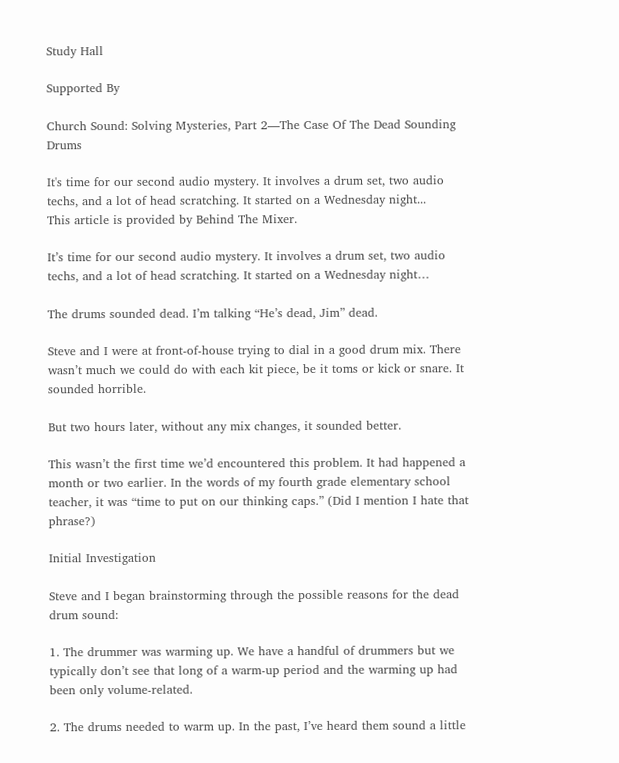Study Hall

Supported By

Church Sound: Solving Mysteries, Part 2—The Case Of The Dead Sounding Drums

It's time for our second audio mystery. It involves a drum set, two audio techs, and a lot of head scratching. It started on a Wednesday night...
This article is provided by Behind The Mixer.

It’s time for our second audio mystery. It involves a drum set, two audio techs, and a lot of head scratching. It started on a Wednesday night…

The drums sounded dead. I’m talking “He’s dead, Jim” dead.

Steve and I were at front-of-house trying to dial in a good drum mix. There wasn’t much we could do with each kit piece, be it toms or kick or snare. It sounded horrible.

But two hours later, without any mix changes, it sounded better.

This wasn’t the first time we’d encountered this problem. It had happened a month or two earlier. In the words of my fourth grade elementary school teacher, it was “time to put on our thinking caps.” (Did I mention I hate that phrase?)

Initial Investigation

Steve and I began brainstorming through the possible reasons for the dead drum sound:

1. The drummer was warming up. We have a handful of drummers but we typically don’t see that long of a warm-up period and the warming up had been only volume-related.

2. The drums needed to warm up. In the past, I’ve heard them sound a little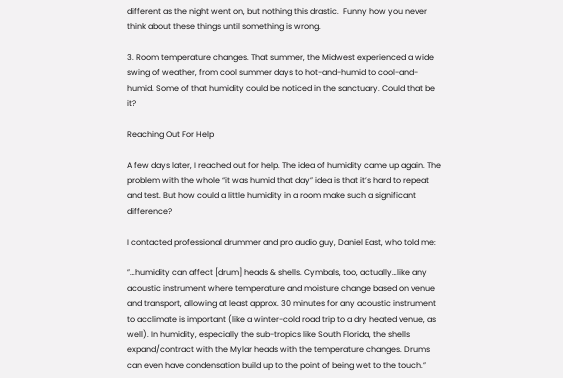different as the night went on, but nothing this drastic.  Funny how you never think about these things until something is wrong.

3. Room temperature changes. That summer, the Midwest experienced a wide swing of weather, from cool summer days to hot-and-humid to cool-and-humid. Some of that humidity could be noticed in the sanctuary. Could that be it?

Reaching Out For Help

A few days later, I reached out for help. The idea of humidity came up again. The problem with the whole “it was humid that day” idea is that it’s hard to repeat and test. But how could a little humidity in a room make such a significant difference?

I contacted professional drummer and pro audio guy, Daniel East, who told me:

”…humidity can affect [drum] heads & shells. Cymbals, too, actually…like any acoustic instrument where temperature and moisture change based on venue and transport, allowing at least approx. 30 minutes for any acoustic instrument to acclimate is important (like a winter-cold road trip to a dry heated venue, as well). In humidity, especially the sub-tropics like South Florida, the shells expand/contract with the Mylar heads with the temperature changes. Drums can even have condensation build up to the point of being wet to the touch.”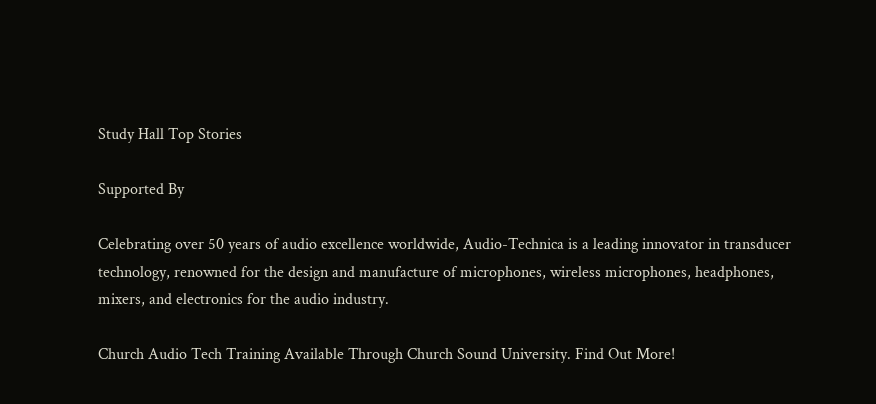Study Hall Top Stories

Supported By

Celebrating over 50 years of audio excellence worldwide, Audio-Technica is a leading innovator in transducer technology, renowned for the design and manufacture of microphones, wireless microphones, headphones, mixers, and electronics for the audio industry.

Church Audio Tech Training Available Through Church Sound University. Find Out More!